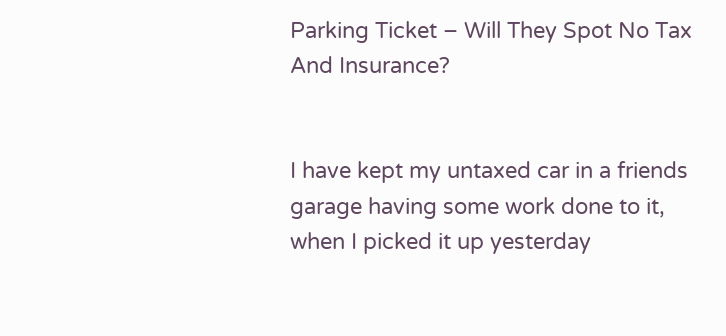Parking Ticket – Will They Spot No Tax And Insurance?


I have kept my untaxed car in a friends garage having some work done to it, when I picked it up yesterday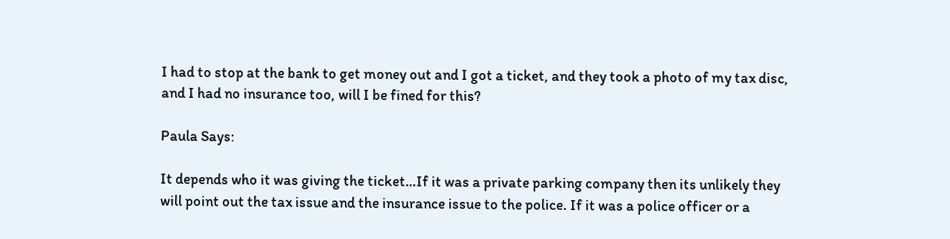I had to stop at the bank to get money out and I got a ticket, and they took a photo of my tax disc, and I had no insurance too, will I be fined for this?

Paula Says:

It depends who it was giving the ticket…If it was a private parking company then its unlikely they will point out the tax issue and the insurance issue to the police. If it was a police officer or a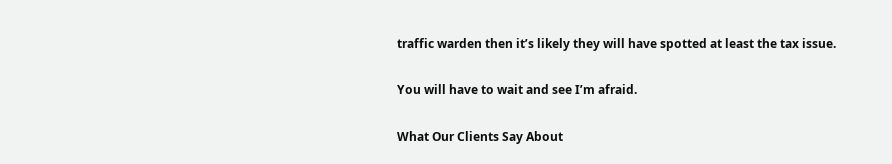traffic warden then it’s likely they will have spotted at least the tax issue.

You will have to wait and see I’m afraid.

What Our Clients Say About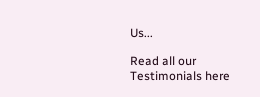Us...

Read all our Testimonials here